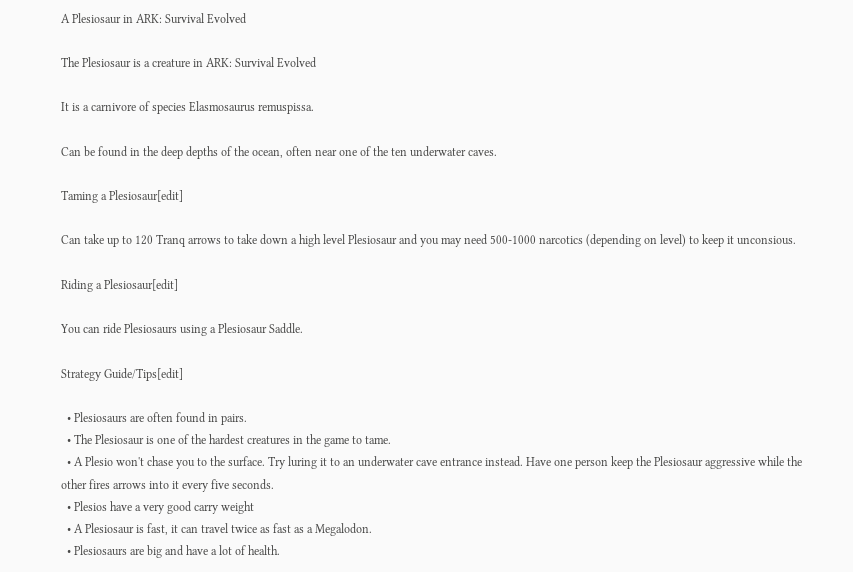A Plesiosaur in ARK: Survival Evolved

The Plesiosaur is a creature in ARK: Survival Evolved

It is a carnivore of species Elasmosaurus remuspissa.

Can be found in the deep depths of the ocean, often near one of the ten underwater caves.

Taming a Plesiosaur[edit]

Can take up to 120 Tranq arrows to take down a high level Plesiosaur and you may need 500-1000 narcotics (depending on level) to keep it unconsious.

Riding a Plesiosaur[edit]

You can ride Plesiosaurs using a Plesiosaur Saddle.

Strategy Guide/Tips[edit]

  • Plesiosaurs are often found in pairs.
  • The Plesiosaur is one of the hardest creatures in the game to tame.
  • A Plesio won't chase you to the surface. Try luring it to an underwater cave entrance instead. Have one person keep the Plesiosaur aggressive while the other fires arrows into it every five seconds.
  • Plesios have a very good carry weight
  • A Plesiosaur is fast, it can travel twice as fast as a Megalodon.
  • Plesiosaurs are big and have a lot of health.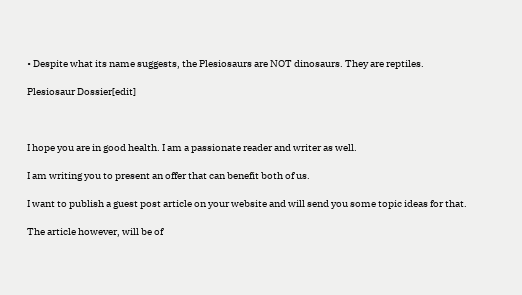• Despite what its name suggests, the Plesiosaurs are NOT dinosaurs. They are reptiles.

Plesiosaur Dossier[edit]



I hope you are in good health. I am a passionate reader and writer as well.

I am writing you to present an offer that can benefit both of us.

I want to publish a guest post article on your website and will send you some topic ideas for that.

The article however, will be of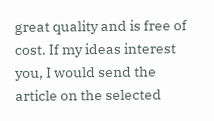great quality and is free of cost. If my ideas interest you, I would send the article on the selected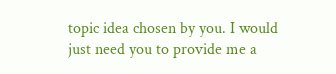topic idea chosen by you. I would just need you to provide me a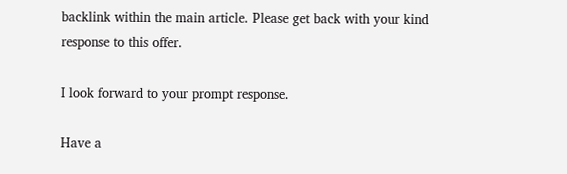backlink within the main article. Please get back with your kind response to this offer.

I look forward to your prompt response.

Have a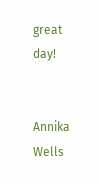great day!


Annika Wells